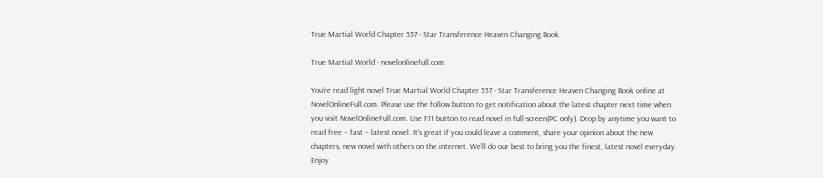True Martial World Chapter 557 - Star Transference Heaven Changing Book

True Martial World - novelonlinefull.com

You’re read light novel True Martial World Chapter 557 - Star Transference Heaven Changing Book online at NovelOnlineFull.com. Please use the follow button to get notification about the latest chapter next time when you visit NovelOnlineFull.com. Use F11 button to read novel in full-screen(PC only). Drop by anytime you want to read free – fast – latest novel. It’s great if you could leave a comment, share your opinion about the new chapters, new novel with others on the internet. We’ll do our best to bring you the finest, latest novel everyday. Enjoy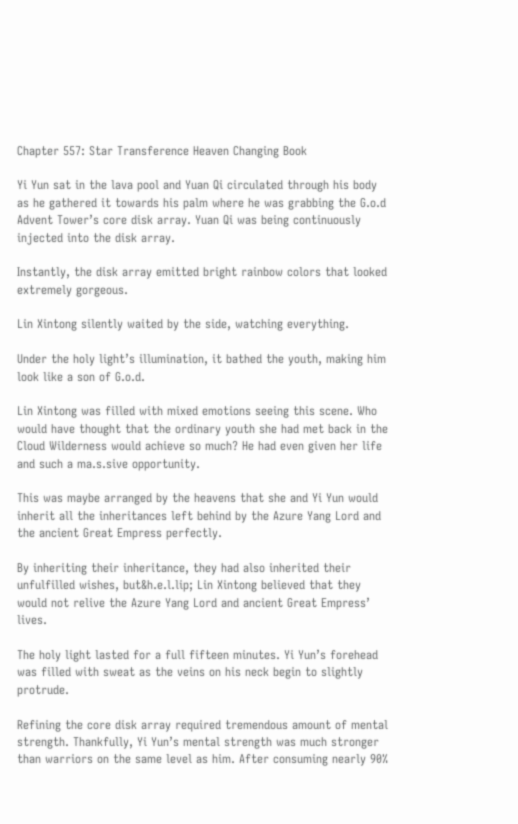Chapter 557: Star Transference Heaven Changing Book

Yi Yun sat in the lava pool and Yuan Qi circulated through his body as he gathered it towards his palm where he was grabbing the G.o.d Advent Tower’s core disk array. Yuan Qi was being continuously injected into the disk array.

Instantly, the disk array emitted bright rainbow colors that looked extremely gorgeous.

Lin Xintong silently waited by the side, watching everything.

Under the holy light’s illumination, it bathed the youth, making him look like a son of G.o.d.

Lin Xintong was filled with mixed emotions seeing this scene. Who would have thought that the ordinary youth she had met back in the Cloud Wilderness would achieve so much? He had even given her life and such a ma.s.sive opportunity.

This was maybe arranged by the heavens that she and Yi Yun would inherit all the inheritances left behind by the Azure Yang Lord and the ancient Great Empress perfectly.

By inheriting their inheritance, they had also inherited their unfulfilled wishes, but&h.e.l.lip; Lin Xintong believed that they would not relive the Azure Yang Lord and ancient Great Empress’ lives.

The holy light lasted for a full fifteen minutes. Yi Yun’s forehead was filled with sweat as the veins on his neck begin to slightly protrude.

Refining the core disk array required tremendous amount of mental strength. Thankfully, Yi Yun’s mental strength was much stronger than warriors on the same level as him. After consuming nearly 90%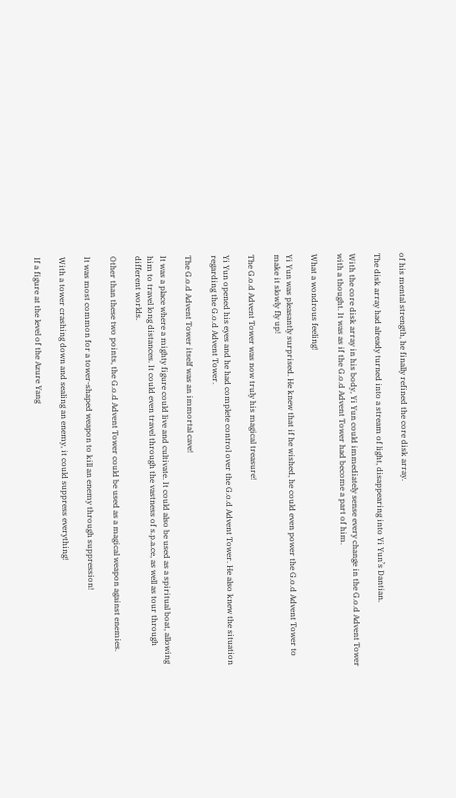of his mental strength, he finally refined the core disk array.

The disk array had already turned into a stream of light, disappearing into Yi Yun’s Dantian.

With the core disk array in his body, Yi Yun could immediately sense every change in the G.o.d Advent Tower with a thought. It was as if the G.o.d Advent Tower had become a part of him.

What a wondrous feeling!

Yi Yun was pleasantly surprised. He knew that if he wished, he could even power the G.o.d Advent Tower to make it slowly fly up!

The G.o.d Advent Tower was now truly his magical treasure!

Yi Yun opened his eyes and he had complete control over the G.o.d Advent Tower. He also knew the situation regarding the G.o.d Advent Tower.

The G.o.d Advent Tower itself was an immortal cave!

It was a place where a mighty figure could live and cultivate. It could also be used as a spiritual boat, allowing him to travel long distances. It could even travel through the vastness of s.p.a.ce, as well as tour through different worlds.

Other than these two points, the G.o.d Advent Tower could be used as a magical weapon against enemies.

It was most common for a tower-shaped weapon to kill an enemy through suppression!

With a tower crashing down and sealing an enemy, it could suppress everything!

If a figure at the level of the Azure Yang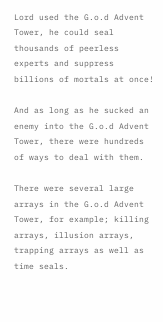Lord used the G.o.d Advent Tower, he could seal thousands of peerless experts and suppress billions of mortals at once!

And as long as he sucked an enemy into the G.o.d Advent Tower, there were hundreds of ways to deal with them.

There were several large arrays in the G.o.d Advent Tower, for example; killing arrays, illusion arrays, trapping arrays as well as time seals.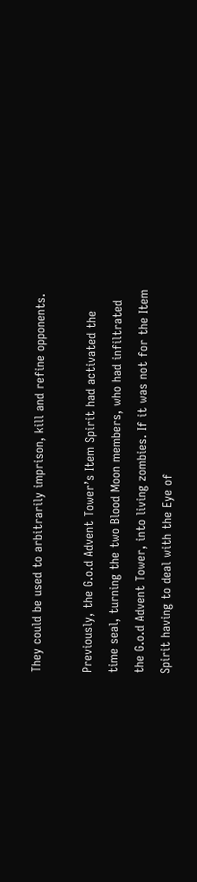They could be used to arbitrarily imprison, kill and refine opponents.

Previously, the G.o.d Advent Tower’s Item Spirit had activated the time seal, turning the two Blood Moon members, who had infiltrated the G.o.d Advent Tower, into living zombies. If it was not for the Item Spirit having to deal with the Eye of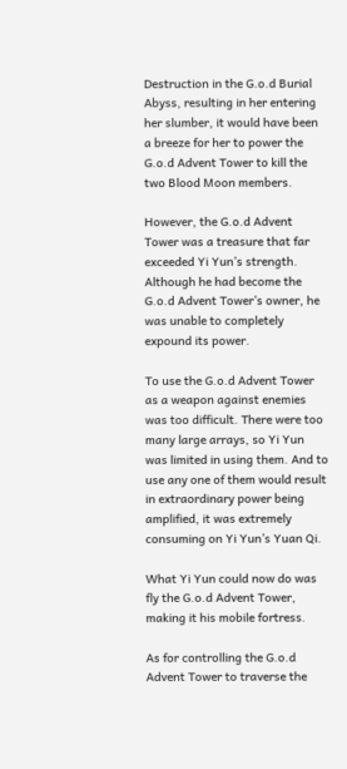Destruction in the G.o.d Burial Abyss, resulting in her entering her slumber, it would have been a breeze for her to power the G.o.d Advent Tower to kill the two Blood Moon members.

However, the G.o.d Advent Tower was a treasure that far exceeded Yi Yun’s strength. Although he had become the G.o.d Advent Tower’s owner, he was unable to completely expound its power.

To use the G.o.d Advent Tower as a weapon against enemies was too difficult. There were too many large arrays, so Yi Yun was limited in using them. And to use any one of them would result in extraordinary power being amplified, it was extremely consuming on Yi Yun’s Yuan Qi.

What Yi Yun could now do was fly the G.o.d Advent Tower, making it his mobile fortress.

As for controlling the G.o.d Advent Tower to traverse the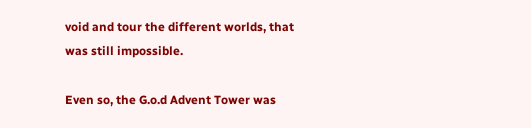void and tour the different worlds, that was still impossible.

Even so, the G.o.d Advent Tower was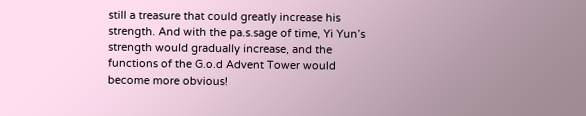still a treasure that could greatly increase his strength. And with the pa.s.sage of time, Yi Yun’s strength would gradually increase, and the functions of the G.o.d Advent Tower would become more obvious!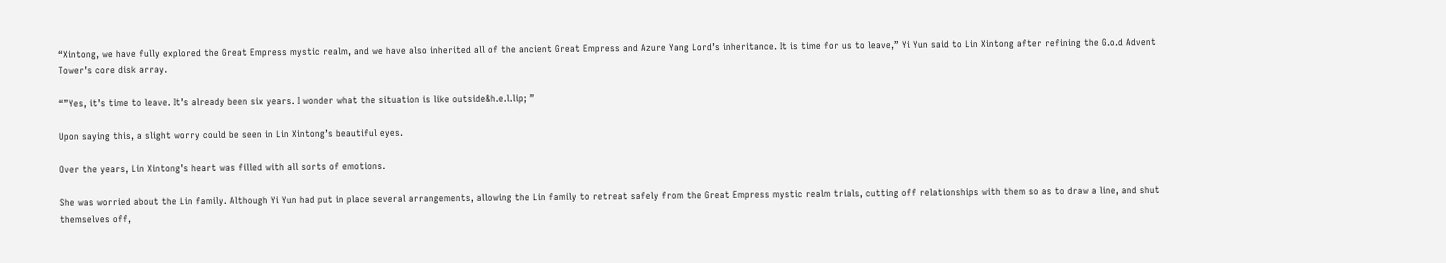“Xintong, we have fully explored the Great Empress mystic realm, and we have also inherited all of the ancient Great Empress and Azure Yang Lord’s inheritance. It is time for us to leave,” Yi Yun said to Lin Xintong after refining the G.o.d Advent Tower’s core disk array.

“”Yes, it’s time to leave. It’s already been six years. I wonder what the situation is like outside&h.e.l.lip; ”

Upon saying this, a slight worry could be seen in Lin Xintong’s beautiful eyes.

Over the years, Lin Xintong’s heart was filled with all sorts of emotions.

She was worried about the Lin family. Although Yi Yun had put in place several arrangements, allowing the Lin family to retreat safely from the Great Empress mystic realm trials, cutting off relationships with them so as to draw a line, and shut themselves off,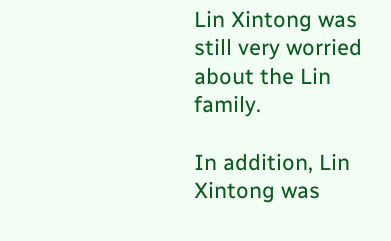Lin Xintong was still very worried about the Lin family.

In addition, Lin Xintong was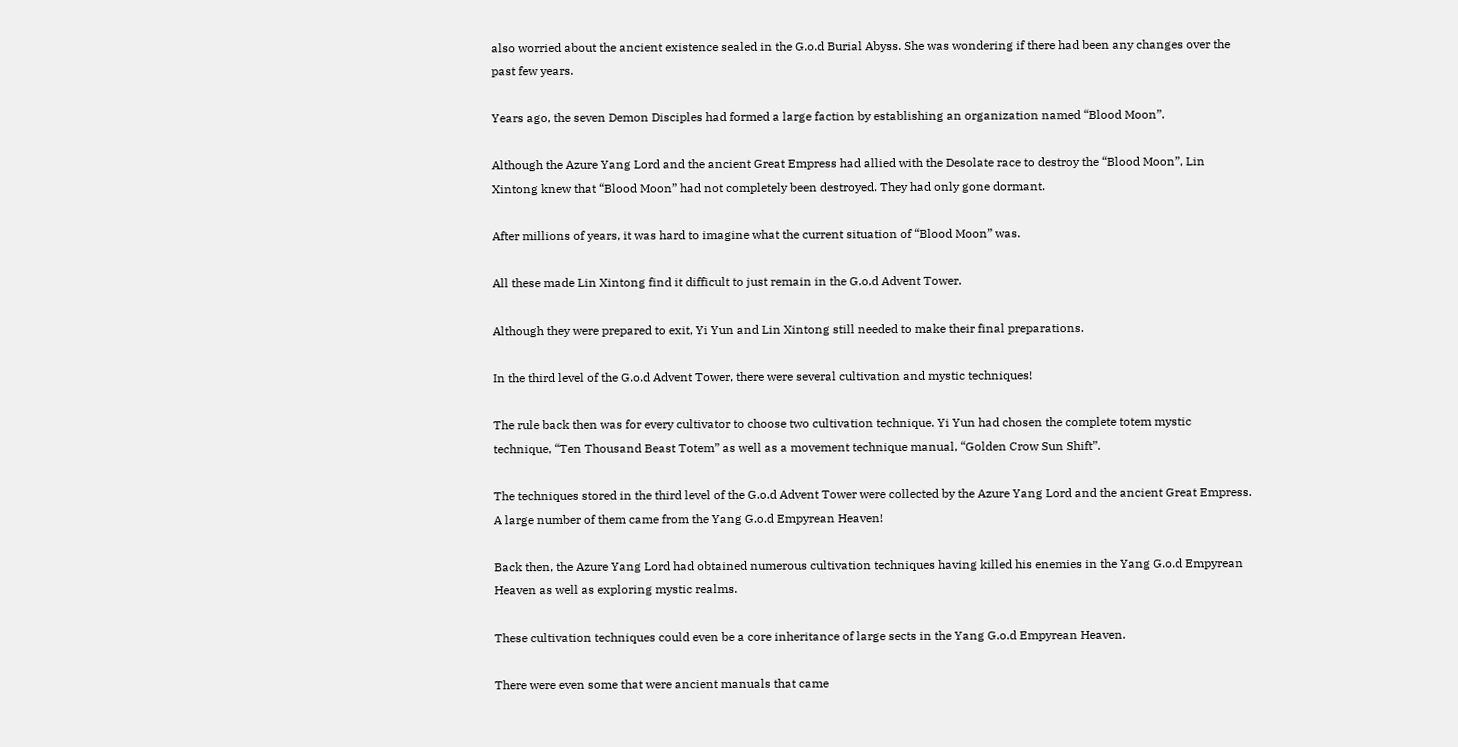also worried about the ancient existence sealed in the G.o.d Burial Abyss. She was wondering if there had been any changes over the past few years.

Years ago, the seven Demon Disciples had formed a large faction by establishing an organization named “Blood Moon”.

Although the Azure Yang Lord and the ancient Great Empress had allied with the Desolate race to destroy the “Blood Moon”, Lin Xintong knew that “Blood Moon” had not completely been destroyed. They had only gone dormant.

After millions of years, it was hard to imagine what the current situation of “Blood Moon” was.

All these made Lin Xintong find it difficult to just remain in the G.o.d Advent Tower.

Although they were prepared to exit, Yi Yun and Lin Xintong still needed to make their final preparations.

In the third level of the G.o.d Advent Tower, there were several cultivation and mystic techniques!

The rule back then was for every cultivator to choose two cultivation technique. Yi Yun had chosen the complete totem mystic technique, “Ten Thousand Beast Totem” as well as a movement technique manual, “Golden Crow Sun Shift”.

The techniques stored in the third level of the G.o.d Advent Tower were collected by the Azure Yang Lord and the ancient Great Empress. A large number of them came from the Yang G.o.d Empyrean Heaven!

Back then, the Azure Yang Lord had obtained numerous cultivation techniques having killed his enemies in the Yang G.o.d Empyrean Heaven as well as exploring mystic realms.

These cultivation techniques could even be a core inheritance of large sects in the Yang G.o.d Empyrean Heaven.

There were even some that were ancient manuals that came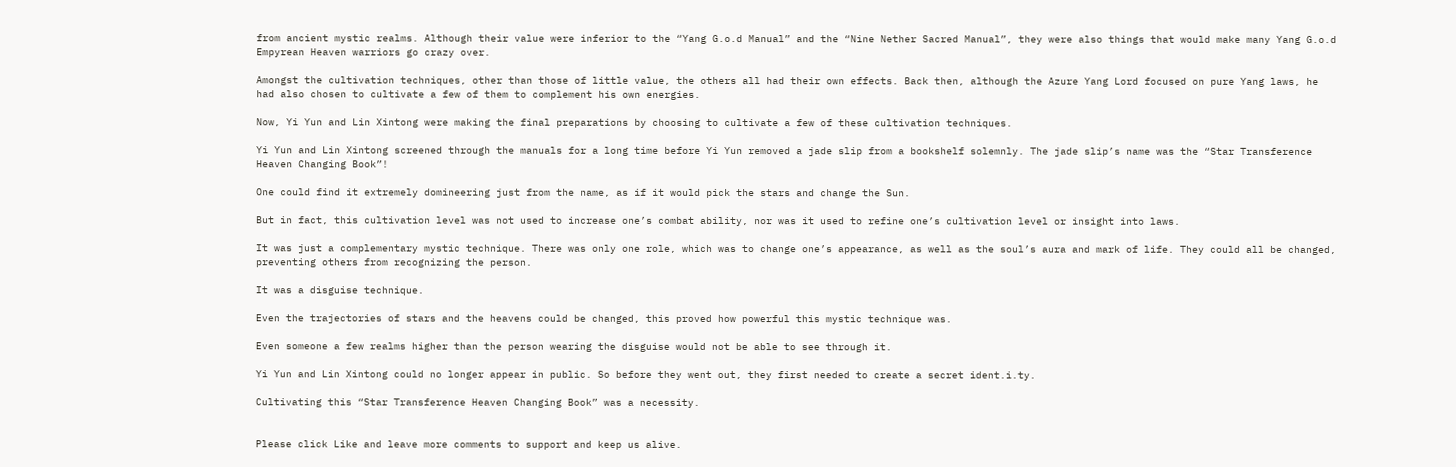from ancient mystic realms. Although their value were inferior to the “Yang G.o.d Manual” and the “Nine Nether Sacred Manual”, they were also things that would make many Yang G.o.d Empyrean Heaven warriors go crazy over.

Amongst the cultivation techniques, other than those of little value, the others all had their own effects. Back then, although the Azure Yang Lord focused on pure Yang laws, he had also chosen to cultivate a few of them to complement his own energies.

Now, Yi Yun and Lin Xintong were making the final preparations by choosing to cultivate a few of these cultivation techniques.

Yi Yun and Lin Xintong screened through the manuals for a long time before Yi Yun removed a jade slip from a bookshelf solemnly. The jade slip’s name was the “Star Transference Heaven Changing Book”!

One could find it extremely domineering just from the name, as if it would pick the stars and change the Sun.

But in fact, this cultivation level was not used to increase one’s combat ability, nor was it used to refine one’s cultivation level or insight into laws.

It was just a complementary mystic technique. There was only one role, which was to change one’s appearance, as well as the soul’s aura and mark of life. They could all be changed, preventing others from recognizing the person.

It was a disguise technique.

Even the trajectories of stars and the heavens could be changed, this proved how powerful this mystic technique was.

Even someone a few realms higher than the person wearing the disguise would not be able to see through it.

Yi Yun and Lin Xintong could no longer appear in public. So before they went out, they first needed to create a secret ident.i.ty.

Cultivating this “Star Transference Heaven Changing Book” was a necessity.


Please click Like and leave more comments to support and keep us alive.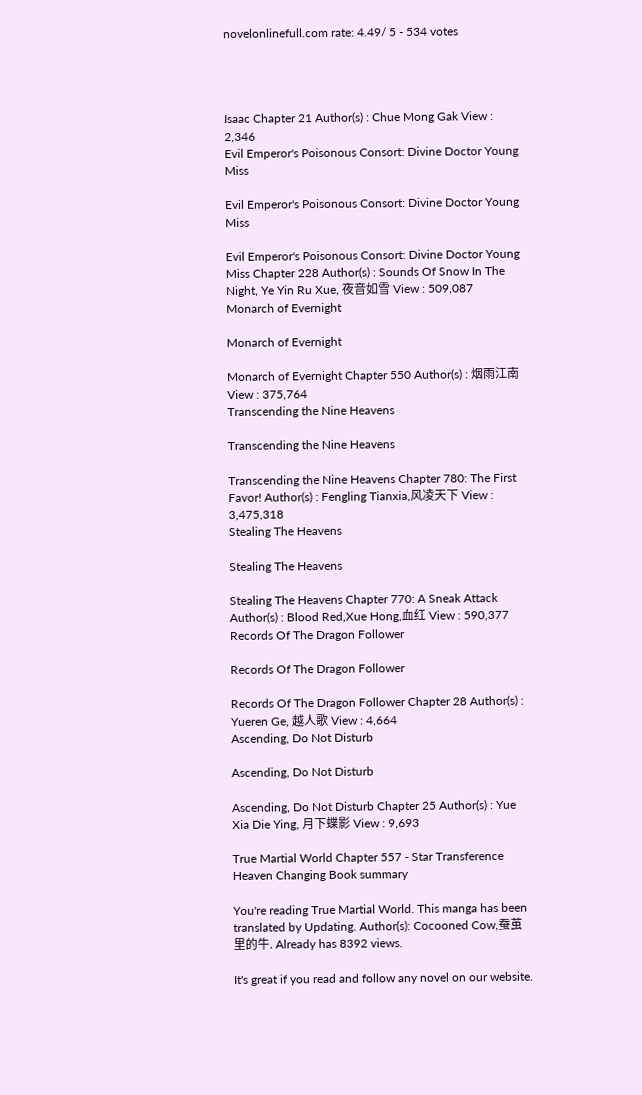novelonlinefull.com rate: 4.49/ 5 - 534 votes




Isaac Chapter 21 Author(s) : Chue Mong Gak View : 2,346
Evil Emperor's Poisonous Consort: Divine Doctor Young Miss

Evil Emperor's Poisonous Consort: Divine Doctor Young Miss

Evil Emperor's Poisonous Consort: Divine Doctor Young Miss Chapter 228 Author(s) : Sounds Of Snow In The Night, Ye Yin Ru Xue, 夜音如雪 View : 509,087
Monarch of Evernight

Monarch of Evernight

Monarch of Evernight Chapter 550 Author(s) : 烟雨江南 View : 375,764
Transcending the Nine Heavens

Transcending the Nine Heavens

Transcending the Nine Heavens Chapter 780: The First Favor! Author(s) : Fengling Tianxia,风凌天下 View : 3,475,318
Stealing The Heavens

Stealing The Heavens

Stealing The Heavens Chapter 770: A Sneak Attack Author(s) : Blood Red,Xue Hong,血红 View : 590,377
Records Of The Dragon Follower

Records Of The Dragon Follower

Records Of The Dragon Follower Chapter 28 Author(s) : Yueren Ge, 越人歌 View : 4,664
Ascending, Do Not Disturb

Ascending, Do Not Disturb

Ascending, Do Not Disturb Chapter 25 Author(s) : Yue Xia Die Ying, 月下蝶影 View : 9,693

True Martial World Chapter 557 - Star Transference Heaven Changing Book summary

You're reading True Martial World. This manga has been translated by Updating. Author(s): Cocooned Cow,蚕茧里的牛. Already has 8392 views.

It's great if you read and follow any novel on our website.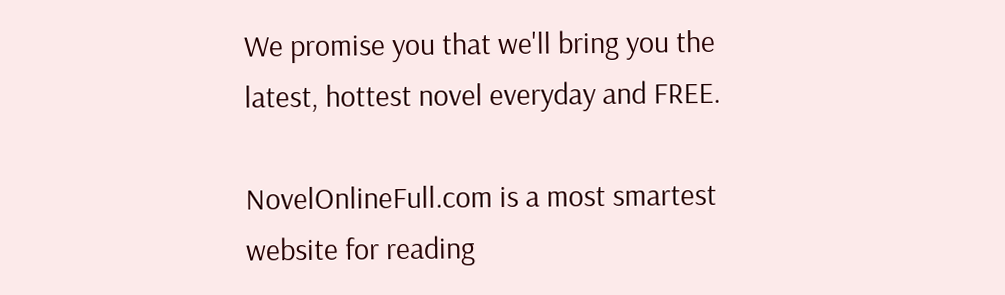We promise you that we'll bring you the latest, hottest novel everyday and FREE.

NovelOnlineFull.com is a most smartest website for reading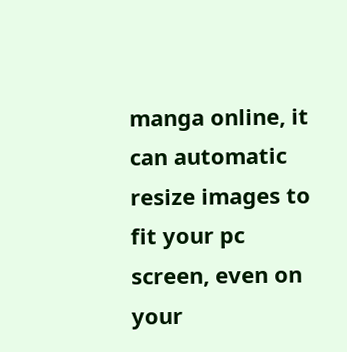manga online, it can automatic resize images to fit your pc screen, even on your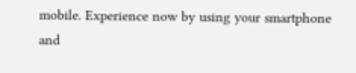mobile. Experience now by using your smartphone and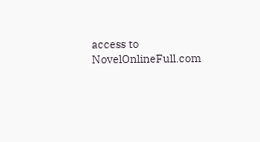access to NovelOnlineFull.com